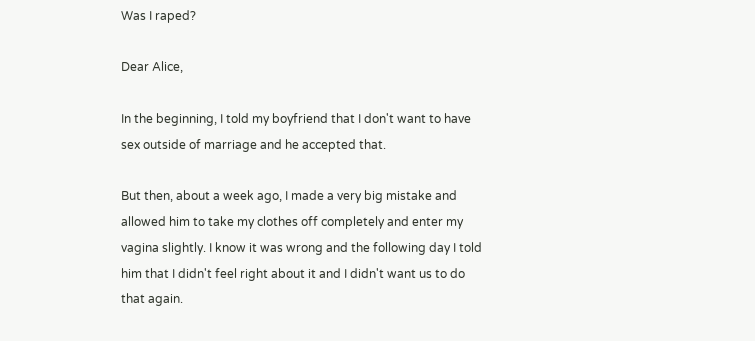Was I raped?

Dear Alice,

In the beginning, I told my boyfriend that I don't want to have sex outside of marriage and he accepted that.

But then, about a week ago, I made a very big mistake and allowed him to take my clothes off completely and enter my vagina slightly. I know it was wrong and the following day I told him that I didn't feel right about it and I didn't want us to do that again.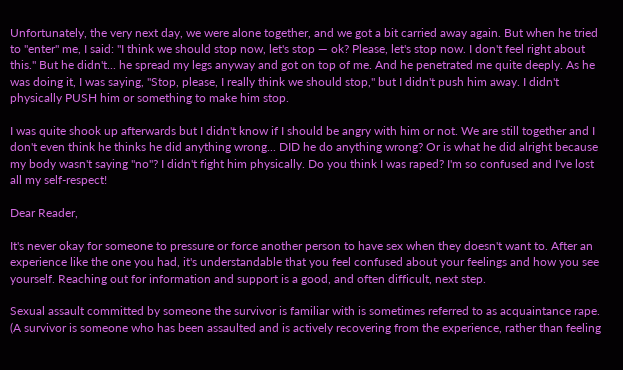Unfortunately, the very next day, we were alone together, and we got a bit carried away again. But when he tried to "enter" me, I said: "I think we should stop now, let's stop — ok? Please, let's stop now. I don't feel right about this." But he didn't... he spread my legs anyway and got on top of me. And he penetrated me quite deeply. As he was doing it, I was saying, "Stop, please, I really think we should stop," but I didn't push him away. I didn't physically PUSH him or something to make him stop.

I was quite shook up afterwards but I didn't know if I should be angry with him or not. We are still together and I don't even think he thinks he did anything wrong... DID he do anything wrong? Or is what he did alright because my body wasn't saying "no"? I didn't fight him physically. Do you think I was raped? I'm so confused and I've lost all my self-respect!

Dear Reader,

It's never okay for someone to pressure or force another person to have sex when they doesn't want to. After an experience like the one you had, it's understandable that you feel confused about your feelings and how you see yourself. Reaching out for information and support is a good, and often difficult, next step.

Sexual assault committed by someone the survivor is familiar with is sometimes referred to as acquaintance rape. (A survivor is someone who has been assaulted and is actively recovering from the experience, rather than feeling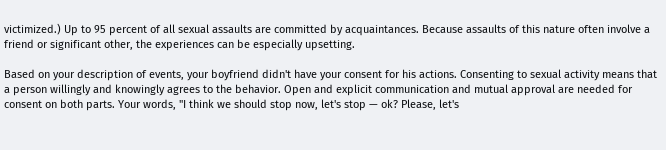victimized.) Up to 95 percent of all sexual assaults are committed by acquaintances. Because assaults of this nature often involve a friend or significant other, the experiences can be especially upsetting.

Based on your description of events, your boyfriend didn't have your consent for his actions. Consenting to sexual activity means that a person willingly and knowingly agrees to the behavior. Open and explicit communication and mutual approval are needed for consent on both parts. Your words, "I think we should stop now, let's stop — ok? Please, let's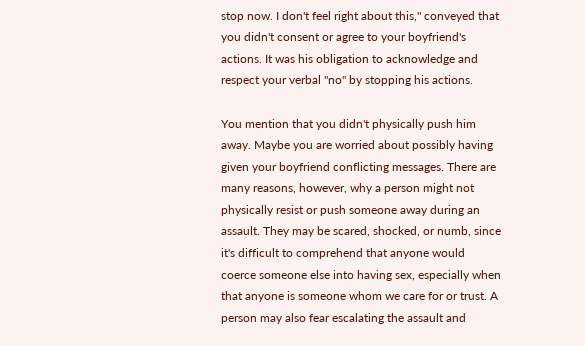stop now. I don't feel right about this," conveyed that you didn't consent or agree to your boyfriend's actions. It was his obligation to acknowledge and respect your verbal "no" by stopping his actions.

You mention that you didn't physically push him away. Maybe you are worried about possibly having given your boyfriend conflicting messages. There are many reasons, however, why a person might not physically resist or push someone away during an assault. They may be scared, shocked, or numb, since it's difficult to comprehend that anyone would coerce someone else into having sex, especially when that anyone is someone whom we care for or trust. A person may also fear escalating the assault and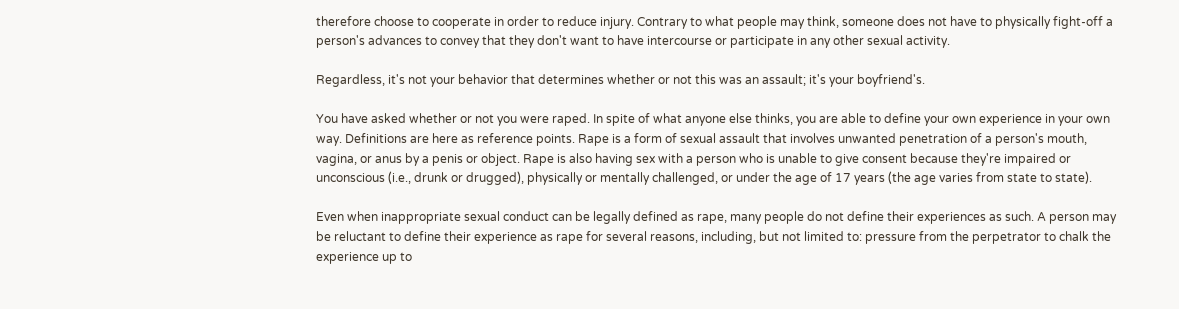therefore choose to cooperate in order to reduce injury. Contrary to what people may think, someone does not have to physically fight-off a person's advances to convey that they don't want to have intercourse or participate in any other sexual activity.

Regardless, it's not your behavior that determines whether or not this was an assault; it's your boyfriend's.

You have asked whether or not you were raped. In spite of what anyone else thinks, you are able to define your own experience in your own way. Definitions are here as reference points. Rape is a form of sexual assault that involves unwanted penetration of a person's mouth, vagina, or anus by a penis or object. Rape is also having sex with a person who is unable to give consent because they're impaired or unconscious (i.e., drunk or drugged), physically or mentally challenged, or under the age of 17 years (the age varies from state to state).

Even when inappropriate sexual conduct can be legally defined as rape, many people do not define their experiences as such. A person may be reluctant to define their experience as rape for several reasons, including, but not limited to: pressure from the perpetrator to chalk the experience up to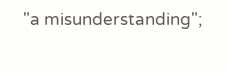"a misunderstanding";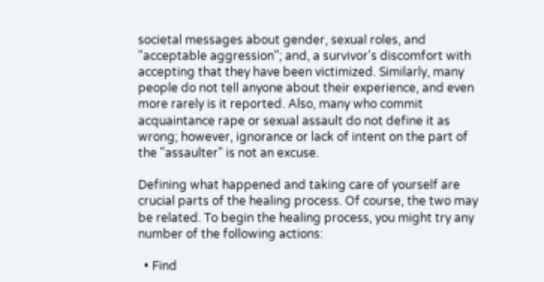societal messages about gender, sexual roles, and "acceptable aggression"; and, a survivor's discomfort with accepting that they have been victimized. Similarly, many people do not tell anyone about their experience, and even more rarely is it reported. Also, many who commit acquaintance rape or sexual assault do not define it as wrong; however, ignorance or lack of intent on the part of the "assaulter" is not an excuse.

Defining what happened and taking care of yourself are crucial parts of the healing process. Of course, the two may be related. To begin the healing process, you might try any number of the following actions:

  • Find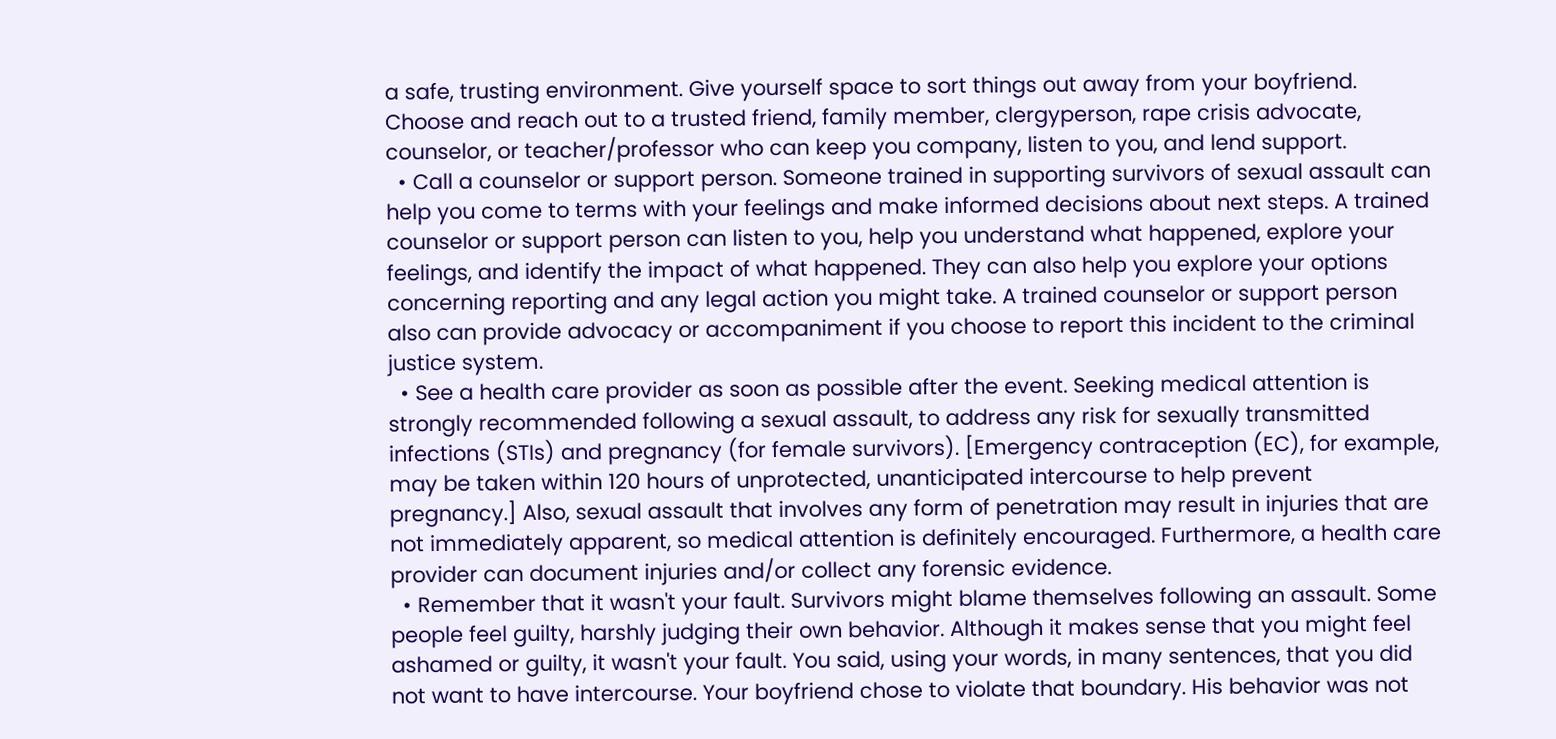a safe, trusting environment. Give yourself space to sort things out away from your boyfriend. Choose and reach out to a trusted friend, family member, clergyperson, rape crisis advocate, counselor, or teacher/professor who can keep you company, listen to you, and lend support.
  • Call a counselor or support person. Someone trained in supporting survivors of sexual assault can help you come to terms with your feelings and make informed decisions about next steps. A trained counselor or support person can listen to you, help you understand what happened, explore your feelings, and identify the impact of what happened. They can also help you explore your options concerning reporting and any legal action you might take. A trained counselor or support person also can provide advocacy or accompaniment if you choose to report this incident to the criminal justice system.
  • See a health care provider as soon as possible after the event. Seeking medical attention is strongly recommended following a sexual assault, to address any risk for sexually transmitted infections (STIs) and pregnancy (for female survivors). [Emergency contraception (EC), for example, may be taken within 120 hours of unprotected, unanticipated intercourse to help prevent pregnancy.] Also, sexual assault that involves any form of penetration may result in injuries that are not immediately apparent, so medical attention is definitely encouraged. Furthermore, a health care provider can document injuries and/or collect any forensic evidence.
  • Remember that it wasn't your fault. Survivors might blame themselves following an assault. Some people feel guilty, harshly judging their own behavior. Although it makes sense that you might feel ashamed or guilty, it wasn't your fault. You said, using your words, in many sentences, that you did not want to have intercourse. Your boyfriend chose to violate that boundary. His behavior was not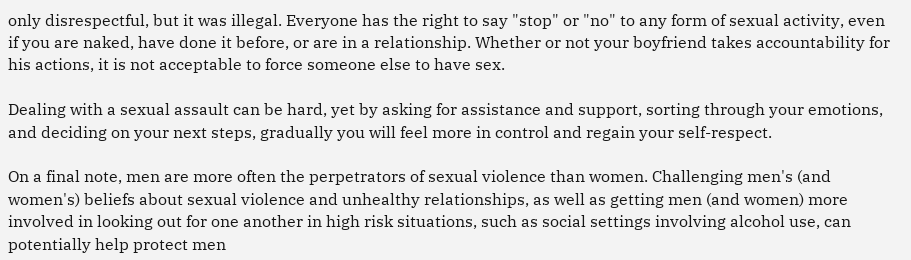only disrespectful, but it was illegal. Everyone has the right to say "stop" or "no" to any form of sexual activity, even if you are naked, have done it before, or are in a relationship. Whether or not your boyfriend takes accountability for his actions, it is not acceptable to force someone else to have sex.

Dealing with a sexual assault can be hard, yet by asking for assistance and support, sorting through your emotions, and deciding on your next steps, gradually you will feel more in control and regain your self-respect.

On a final note, men are more often the perpetrators of sexual violence than women. Challenging men's (and women's) beliefs about sexual violence and unhealthy relationships, as well as getting men (and women) more involved in looking out for one another in high risk situations, such as social settings involving alcohol use, can potentially help protect men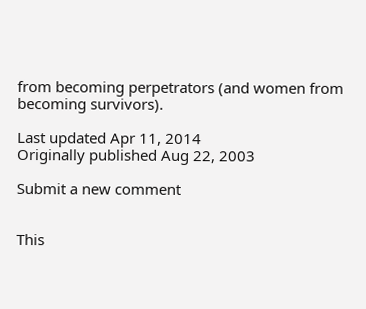from becoming perpetrators (and women from becoming survivors).

Last updated Apr 11, 2014
Originally published Aug 22, 2003

Submit a new comment


This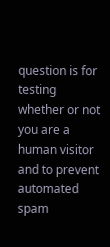question is for testing whether or not you are a human visitor and to prevent automated spam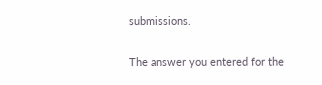submissions.

The answer you entered for the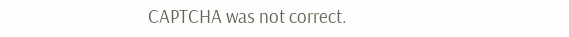CAPTCHA was not correct.